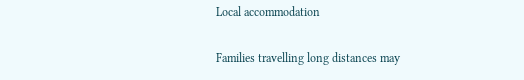Local accommodation

Families travelling long distances may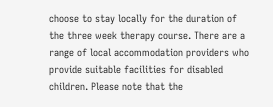choose to stay locally for the duration of the three week therapy course. There are a range of local accommodation providers who provide suitable facilities for disabled children. Please note that the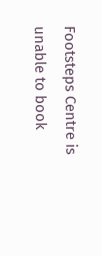Footsteps Centre is unable to book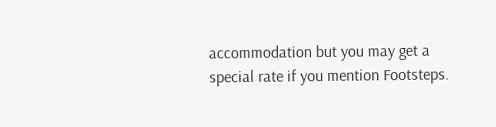accommodation but you may get a special rate if you mention Footsteps.